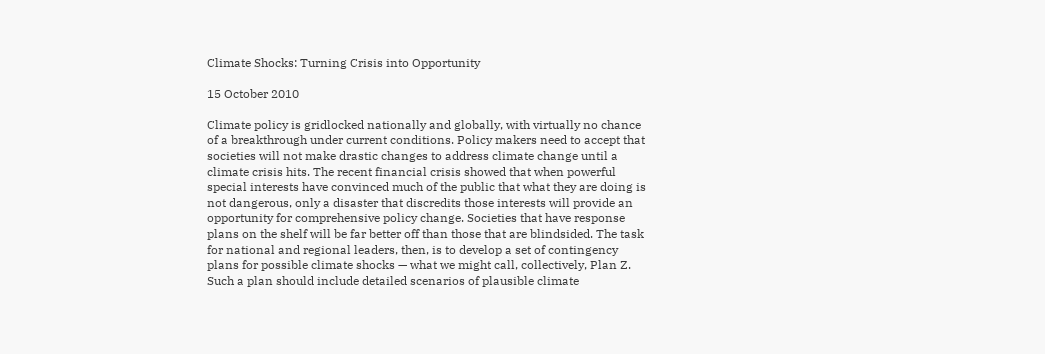Climate Shocks: Turning Crisis into Opportunity

15 October 2010

Climate policy is gridlocked nationally and globally, with virtually no chance of a breakthrough under current conditions. Policy makers need to accept that societies will not make drastic changes to address climate change until a climate crisis hits. The recent financial crisis showed that when powerful special interests have convinced much of the public that what they are doing is not dangerous, only a disaster that discredits those interests will provide an opportunity for comprehensive policy change. Societies that have response plans on the shelf will be far better off than those that are blindsided. The task for national and regional leaders, then, is to develop a set of contingency plans for possible climate shocks — what we might call, collectively, Plan Z. Such a plan should include detailed scenarios of plausible climate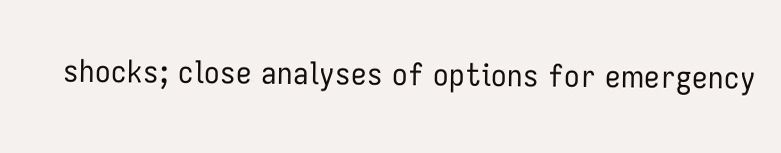shocks; close analyses of options for emergency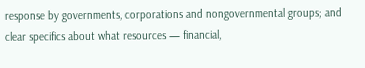response by governments, corporations and nongovernmental groups; and clear specifics about what resources — financial,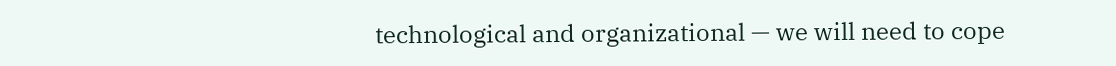technological and organizational — we will need to cope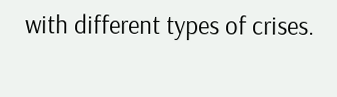with different types of crises.